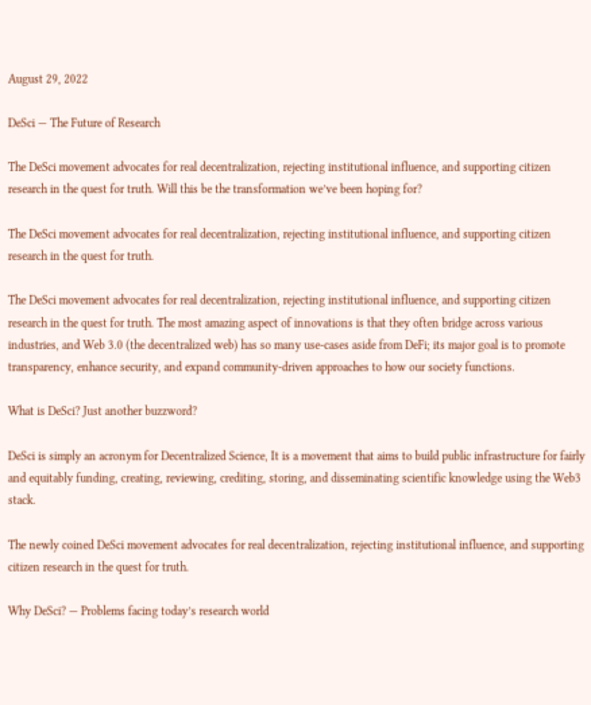August 29, 2022

DeSci — The Future of Research

The DeSci movement advocates for real decentralization, rejecting institutional influence, and supporting citizen research in the quest for truth. Will this be the transformation we’ve been hoping for?

The DeSci movement advocates for real decentralization, rejecting institutional influence, and supporting citizen research in the quest for truth.

The DeSci movement advocates for real decentralization, rejecting institutional influence, and supporting citizen research in the quest for truth. The most amazing aspect of innovations is that they often bridge across various industries, and Web 3.0 (the decentralized web) has so many use-cases aside from DeFi; its major goal is to promote transparency, enhance security, and expand community-driven approaches to how our society functions.

What is DeSci? Just another buzzword?

DeSci is simply an acronym for Decentralized Science, It is a movement that aims to build public infrastructure for fairly and equitably funding, creating, reviewing, crediting, storing, and disseminating scientific knowledge using the Web3 stack.

The newly coined DeSci movement advocates for real decentralization, rejecting institutional influence, and supporting citizen research in the quest for truth.

Why DeSci? — Problems facing today’s research world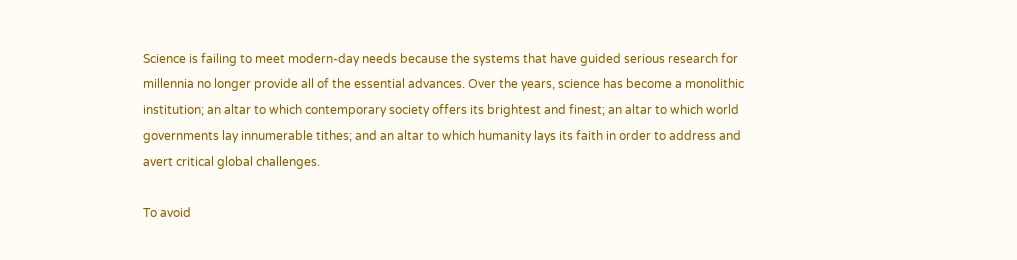Science is failing to meet modern-day needs because the systems that have guided serious research for millennia no longer provide all of the essential advances. Over the years, science has become a monolithic institution; an altar to which contemporary society offers its brightest and finest; an altar to which world governments lay innumerable tithes; and an altar to which humanity lays its faith in order to address and avert critical global challenges.

To avoid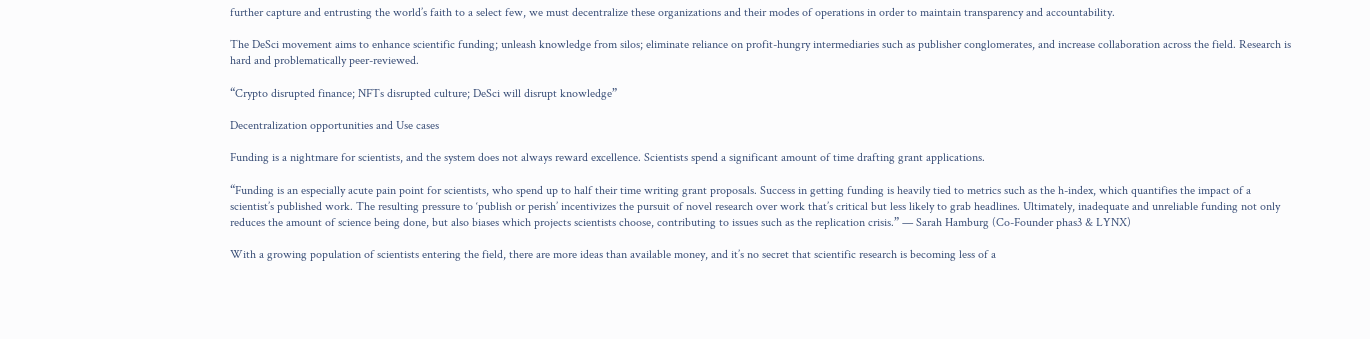further capture and entrusting the world’s faith to a select few, we must decentralize these organizations and their modes of operations in order to maintain transparency and accountability.

The DeSci movement aims to enhance scientific funding; unleash knowledge from silos; eliminate reliance on profit-hungry intermediaries such as publisher conglomerates, and increase collaboration across the field. Research is hard and problematically peer-reviewed.

“Crypto disrupted finance; NFTs disrupted culture; DeSci will disrupt knowledge”

Decentralization opportunities and Use cases

Funding is a nightmare for scientists, and the system does not always reward excellence. Scientists spend a significant amount of time drafting grant applications.

“Funding is an especially acute pain point for scientists, who spend up to half their time writing grant proposals. Success in getting funding is heavily tied to metrics such as the h-index, which quantifies the impact of a scientist’s published work. The resulting pressure to ‘publish or perish’ incentivizes the pursuit of novel research over work that’s critical but less likely to grab headlines. Ultimately, inadequate and unreliable funding not only reduces the amount of science being done, but also biases which projects scientists choose, contributing to issues such as the replication crisis.” — Sarah Hamburg (Co-Founder phas3 & LYNX)

With a growing population of scientists entering the field, there are more ideas than available money, and it’s no secret that scientific research is becoming less of a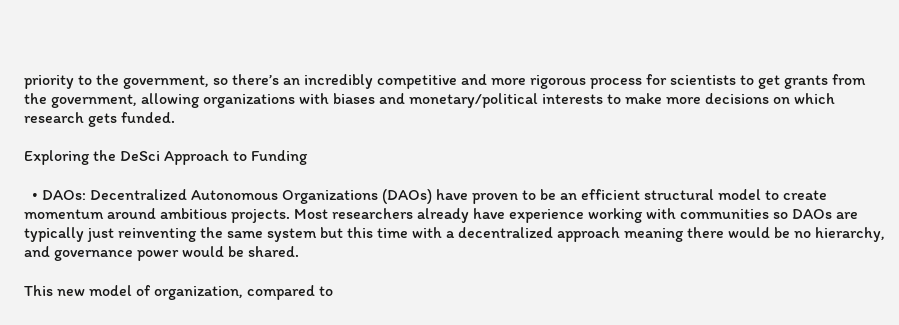priority to the government, so there’s an incredibly competitive and more rigorous process for scientists to get grants from the government, allowing organizations with biases and monetary/political interests to make more decisions on which research gets funded.

Exploring the DeSci Approach to Funding

  • DAOs: Decentralized Autonomous Organizations (DAOs) have proven to be an efficient structural model to create momentum around ambitious projects. Most researchers already have experience working with communities so DAOs are typically just reinventing the same system but this time with a decentralized approach meaning there would be no hierarchy, and governance power would be shared.

This new model of organization, compared to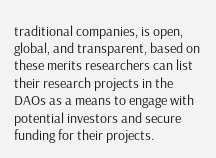traditional companies, is open, global, and transparent, based on these merits researchers can list their research projects in the DAOs as a means to engage with potential investors and secure funding for their projects.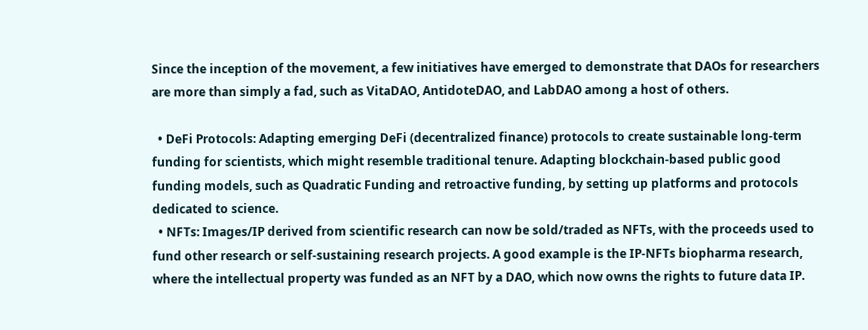Since the inception of the movement, a few initiatives have emerged to demonstrate that DAOs for researchers are more than simply a fad, such as VitaDAO, AntidoteDAO, and LabDAO among a host of others.

  • DeFi Protocols: Adapting emerging DeFi (decentralized finance) protocols to create sustainable long-term funding for scientists, which might resemble traditional tenure. Adapting blockchain-based public good funding models, such as Quadratic Funding and retroactive funding, by setting up platforms and protocols dedicated to science.
  • NFTs: Images/IP derived from scientific research can now be sold/traded as NFTs, with the proceeds used to fund other research or self-sustaining research projects. A good example is the IP-NFTs biopharma research, where the intellectual property was funded as an NFT by a DAO, which now owns the rights to future data IP.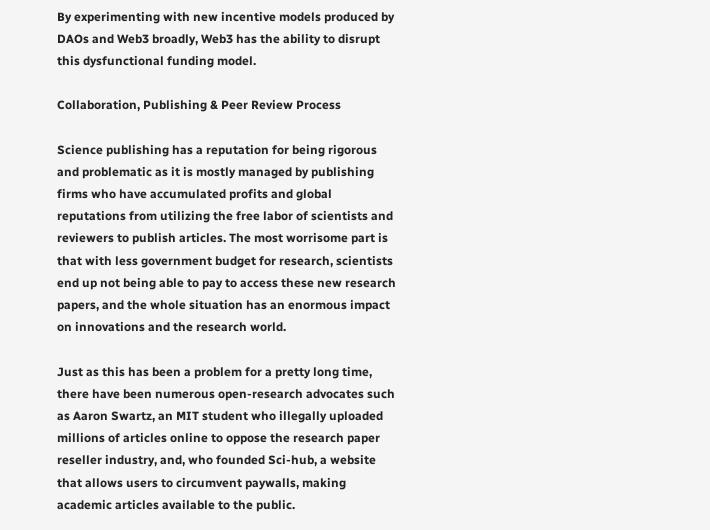By experimenting with new incentive models produced by DAOs and Web3 broadly, Web3 has the ability to disrupt this dysfunctional funding model.

Collaboration, Publishing & Peer Review Process

Science publishing has a reputation for being rigorous and problematic as it is mostly managed by publishing firms who have accumulated profits and global reputations from utilizing the free labor of scientists and reviewers to publish articles. The most worrisome part is that with less government budget for research, scientists end up not being able to pay to access these new research papers, and the whole situation has an enormous impact on innovations and the research world.

Just as this has been a problem for a pretty long time, there have been numerous open-research advocates such as Aaron Swartz, an MIT student who illegally uploaded millions of articles online to oppose the research paper reseller industry, and, who founded Sci-hub, a website that allows users to circumvent paywalls, making academic articles available to the public.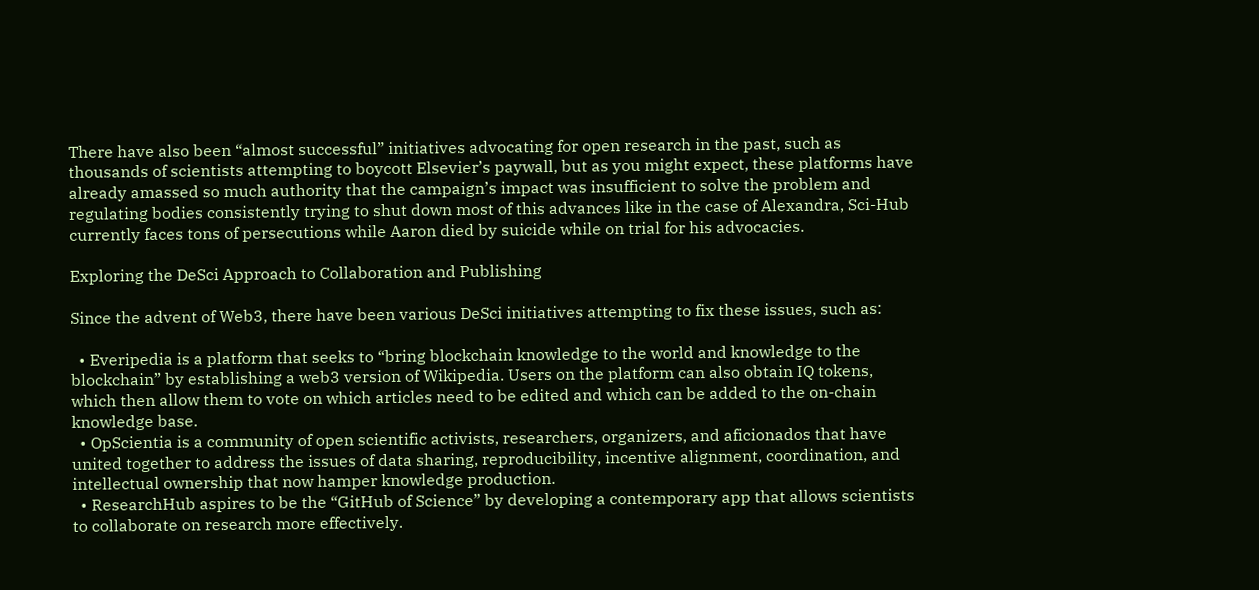There have also been “almost successful” initiatives advocating for open research in the past, such as thousands of scientists attempting to boycott Elsevier’s paywall, but as you might expect, these platforms have already amassed so much authority that the campaign’s impact was insufficient to solve the problem and regulating bodies consistently trying to shut down most of this advances like in the case of Alexandra, Sci-Hub currently faces tons of persecutions while Aaron died by suicide while on trial for his advocacies.

Exploring the DeSci Approach to Collaboration and Publishing

Since the advent of Web3, there have been various DeSci initiatives attempting to fix these issues, such as:

  • Everipedia is a platform that seeks to “bring blockchain knowledge to the world and knowledge to the blockchain” by establishing a web3 version of Wikipedia. Users on the platform can also obtain IQ tokens, which then allow them to vote on which articles need to be edited and which can be added to the on-chain knowledge base.
  • OpScientia is a community of open scientific activists, researchers, organizers, and aficionados that have united together to address the issues of data sharing, reproducibility, incentive alignment, coordination, and intellectual ownership that now hamper knowledge production.
  • ResearchHub aspires to be the “GitHub of Science” by developing a contemporary app that allows scientists to collaborate on research more effectively.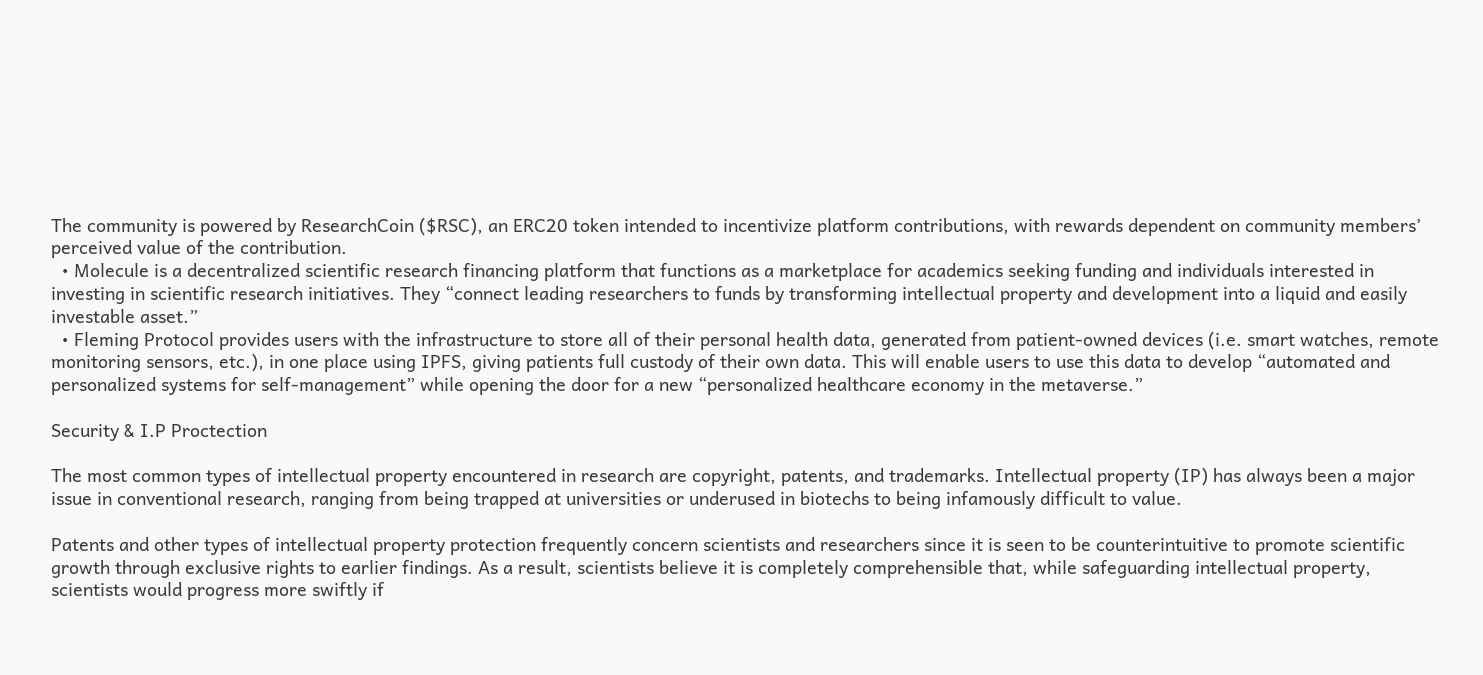The community is powered by ResearchCoin ($RSC), an ERC20 token intended to incentivize platform contributions, with rewards dependent on community members’ perceived value of the contribution.
  • Molecule is a decentralized scientific research financing platform that functions as a marketplace for academics seeking funding and individuals interested in investing in scientific research initiatives. They “connect leading researchers to funds by transforming intellectual property and development into a liquid and easily investable asset.”
  • Fleming Protocol provides users with the infrastructure to store all of their personal health data, generated from patient-owned devices (i.e. smart watches, remote monitoring sensors, etc.), in one place using IPFS, giving patients full custody of their own data. This will enable users to use this data to develop “automated and personalized systems for self-management” while opening the door for a new “personalized healthcare economy in the metaverse.”

Security & I.P Proctection

The most common types of intellectual property encountered in research are copyright, patents, and trademarks. Intellectual property (IP) has always been a major issue in conventional research, ranging from being trapped at universities or underused in biotechs to being infamously difficult to value.

Patents and other types of intellectual property protection frequently concern scientists and researchers since it is seen to be counterintuitive to promote scientific growth through exclusive rights to earlier findings. As a result, scientists believe it is completely comprehensible that, while safeguarding intellectual property, scientists would progress more swiftly if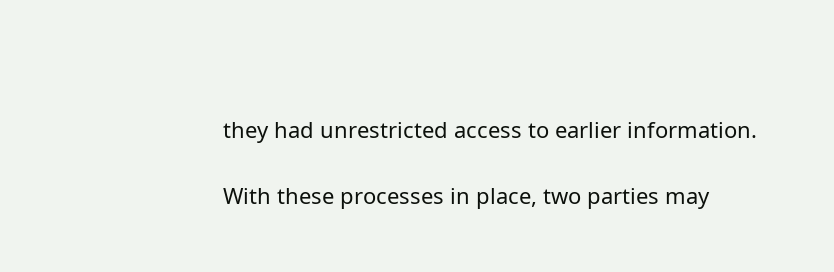they had unrestricted access to earlier information.

With these processes in place, two parties may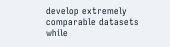develop extremely comparable datasets while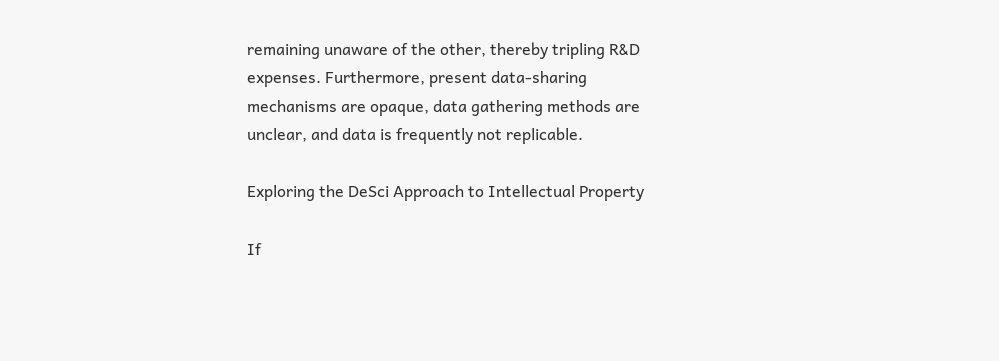remaining unaware of the other, thereby tripling R&D expenses. Furthermore, present data-sharing mechanisms are opaque, data gathering methods are unclear, and data is frequently not replicable.

Exploring the DeSci Approach to Intellectual Property

If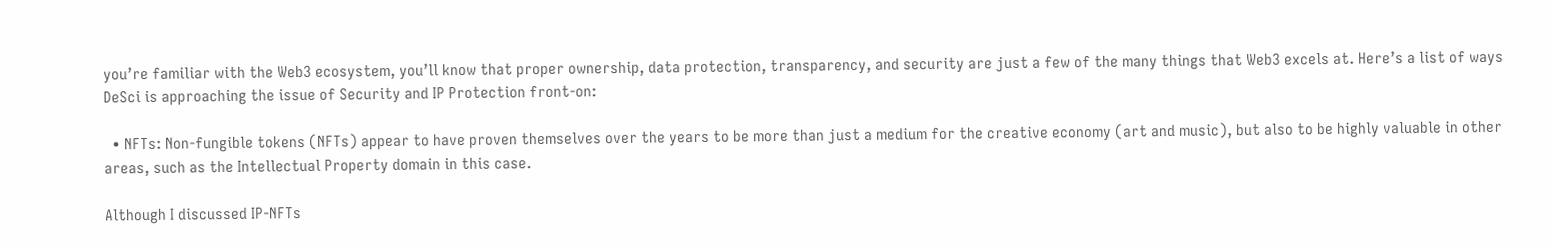you’re familiar with the Web3 ecosystem, you’ll know that proper ownership, data protection, transparency, and security are just a few of the many things that Web3 excels at. Here’s a list of ways DeSci is approaching the issue of Security and IP Protection front-on:

  • NFTs: Non-fungible tokens (NFTs) appear to have proven themselves over the years to be more than just a medium for the creative economy (art and music), but also to be highly valuable in other areas, such as the Intellectual Property domain in this case.

Although I discussed IP-NFTs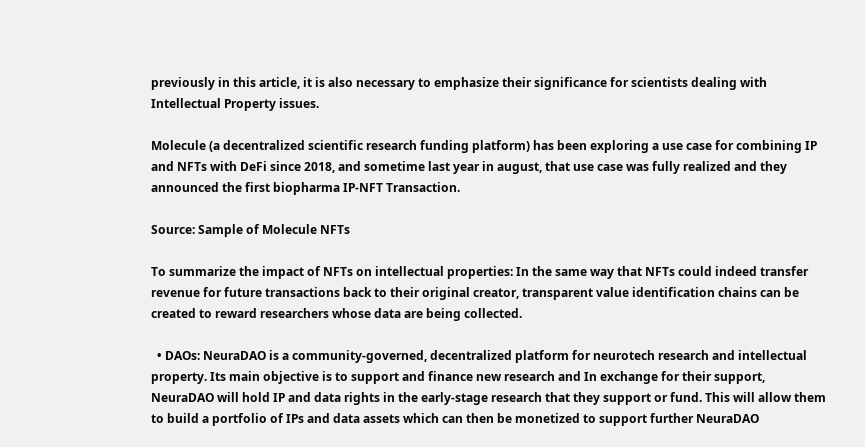previously in this article, it is also necessary to emphasize their significance for scientists dealing with Intellectual Property issues.

Molecule (a decentralized scientific research funding platform) has been exploring a use case for combining IP and NFTs with DeFi since 2018, and sometime last year in august, that use case was fully realized and they announced the first biopharma IP-NFT Transaction.

Source: Sample of Molecule NFTs

To summarize the impact of NFTs on intellectual properties: In the same way that NFTs could indeed transfer revenue for future transactions back to their original creator, transparent value identification chains can be created to reward researchers whose data are being collected.

  • DAOs: NeuraDAO is a community-governed, decentralized platform for neurotech research and intellectual property. Its main objective is to support and finance new research and In exchange for their support, NeuraDAO will hold IP and data rights in the early-stage research that they support or fund. This will allow them to build a portfolio of IPs and data assets which can then be monetized to support further NeuraDAO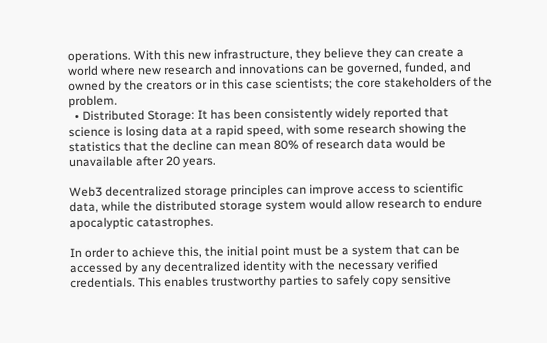operations. With this new infrastructure, they believe they can create a world where new research and innovations can be governed, funded, and owned by the creators or in this case scientists; the core stakeholders of the problem.
  • Distributed Storage: It has been consistently widely reported that science is losing data at a rapid speed, with some research showing the statistics that the decline can mean 80% of research data would be unavailable after 20 years.

Web3 decentralized storage principles can improve access to scientific data, while the distributed storage system would allow research to endure apocalyptic catastrophes.

In order to achieve this, the initial point must be a system that can be accessed by any decentralized identity with the necessary verified credentials. This enables trustworthy parties to safely copy sensitive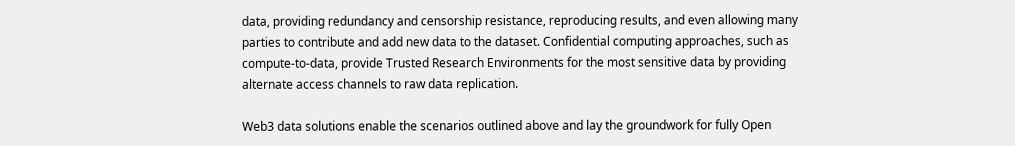data, providing redundancy and censorship resistance, reproducing results, and even allowing many parties to contribute and add new data to the dataset. Confidential computing approaches, such as compute-to-data, provide Trusted Research Environments for the most sensitive data by providing alternate access channels to raw data replication.

Web3 data solutions enable the scenarios outlined above and lay the groundwork for fully Open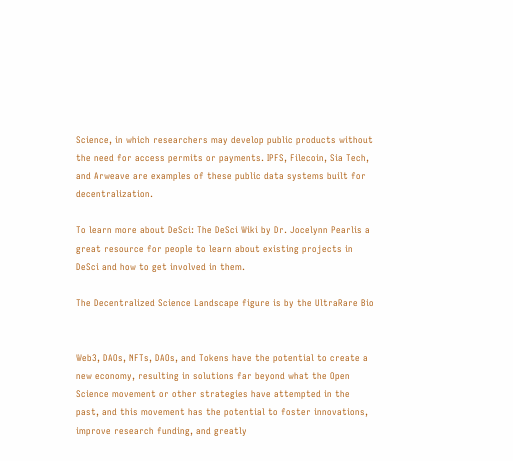Science, in which researchers may develop public products without the need for access permits or payments. IPFS, Filecoin, Sia Tech, and Arweave are examples of these public data systems built for decentralization.

To learn more about DeSci: The DeSci Wiki by Dr. Jocelynn Pearlis a great resource for people to learn about existing projects in DeSci and how to get involved in them.

The Decentralized Science Landscape figure is by the UltraRare Bio


Web3, DAOs, NFTs, DAOs, and Tokens have the potential to create a new economy, resulting in solutions far beyond what the Open Science movement or other strategies have attempted in the past, and this movement has the potential to foster innovations, improve research funding, and greatly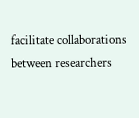facilitate collaborations between researchers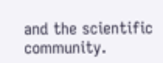and the scientific community.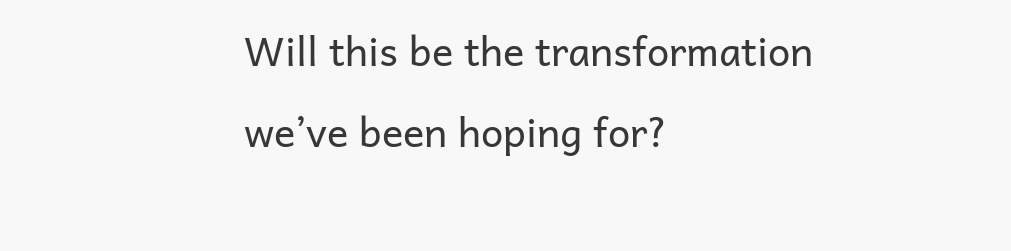Will this be the transformation we’ve been hoping for?